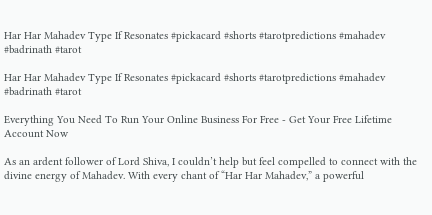Har Har Mahadev Type If Resonates #pickacard #shorts #tarotpredictions #mahadev #badrinath #tarot

Har Har Mahadev Type If Resonates #pickacard #shorts #tarotpredictions #mahadev #badrinath #tarot

Everything You Need To Run Your Online Business For Free - Get Your Free Lifetime Account Now

As an ardent follower of Lord Shiva, I couldn’t help but feel compelled to connect with the divine energy of Mahadev. With every chant of “Har Har Mahadev,” a powerful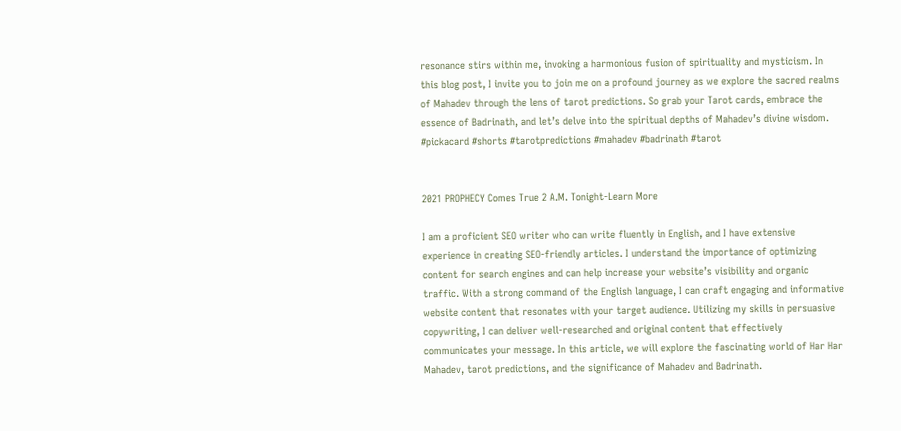resonance stirs within me, invoking a harmonious fusion of spirituality and mysticism. In this blog post, I invite you to join me on a profound journey as we explore the sacred realms of Mahadev through the lens of tarot predictions. So grab your Tarot cards, embrace the essence of Badrinath, and let’s delve into the spiritual depths of Mahadev’s divine wisdom. #pickacard #shorts #tarotpredictions #mahadev #badrinath #tarot


2021 PROPHECY Comes True 2 A.M. Tonight-Learn More

I am a proficient SEO writer who can write fluently in English, and I have extensive experience in creating SEO-friendly articles. I understand the importance of optimizing content for search engines and can help increase your website’s visibility and organic traffic. With a strong command of the English language, I can craft engaging and informative website content that resonates with your target audience. Utilizing my skills in persuasive copywriting, I can deliver well-researched and original content that effectively communicates your message. In this article, we will explore the fascinating world of Har Har Mahadev, tarot predictions, and the significance of Mahadev and Badrinath.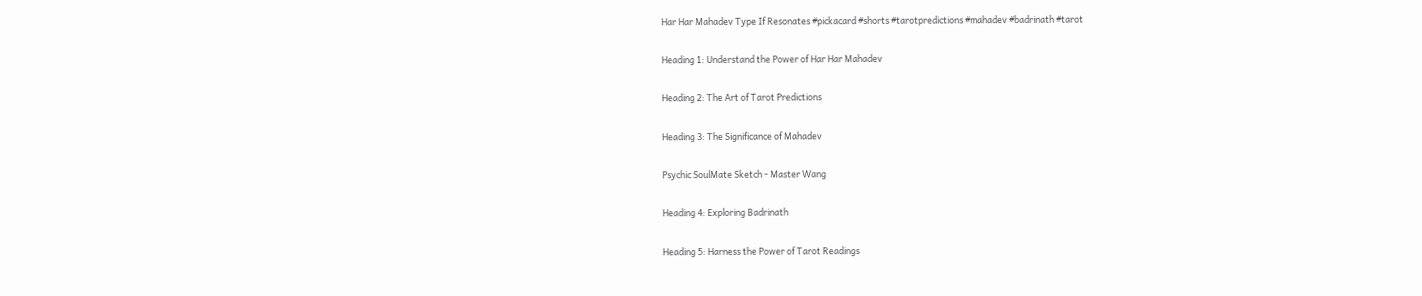Har Har Mahadev Type If Resonates #pickacard #shorts #tarotpredictions #mahadev #badrinath #tarot

Heading 1: Understand the Power of Har Har Mahadev

Heading 2: The Art of Tarot Predictions

Heading 3: The Significance of Mahadev

Psychic SoulMate Sketch - Master Wang

Heading 4: Exploring Badrinath

Heading 5: Harness the Power of Tarot Readings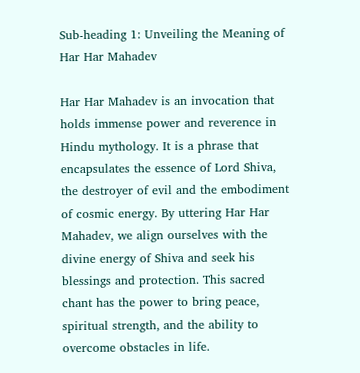Sub-heading 1: Unveiling the Meaning of Har Har Mahadev

Har Har Mahadev is an invocation that holds immense power and reverence in Hindu mythology. It is a phrase that encapsulates the essence of Lord Shiva, the destroyer of evil and the embodiment of cosmic energy. By uttering Har Har Mahadev, we align ourselves with the divine energy of Shiva and seek his blessings and protection. This sacred chant has the power to bring peace, spiritual strength, and the ability to overcome obstacles in life.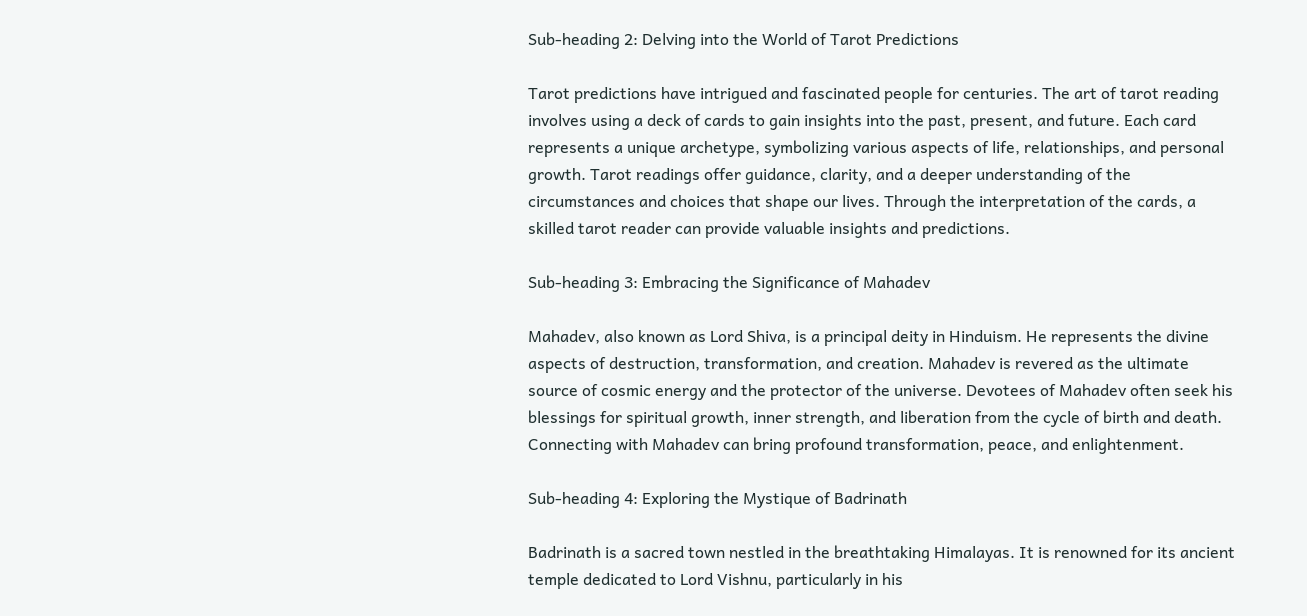Sub-heading 2: Delving into the World of Tarot Predictions

Tarot predictions have intrigued and fascinated people for centuries. The art of tarot reading involves using a deck of cards to gain insights into the past, present, and future. Each card represents a unique archetype, symbolizing various aspects of life, relationships, and personal growth. Tarot readings offer guidance, clarity, and a deeper understanding of the circumstances and choices that shape our lives. Through the interpretation of the cards, a skilled tarot reader can provide valuable insights and predictions.

Sub-heading 3: Embracing the Significance of Mahadev

Mahadev, also known as Lord Shiva, is a principal deity in Hinduism. He represents the divine aspects of destruction, transformation, and creation. Mahadev is revered as the ultimate source of cosmic energy and the protector of the universe. Devotees of Mahadev often seek his blessings for spiritual growth, inner strength, and liberation from the cycle of birth and death. Connecting with Mahadev can bring profound transformation, peace, and enlightenment.

Sub-heading 4: Exploring the Mystique of Badrinath

Badrinath is a sacred town nestled in the breathtaking Himalayas. It is renowned for its ancient temple dedicated to Lord Vishnu, particularly in his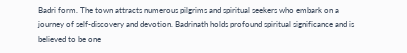Badri form. The town attracts numerous pilgrims and spiritual seekers who embark on a journey of self-discovery and devotion. Badrinath holds profound spiritual significance and is believed to be one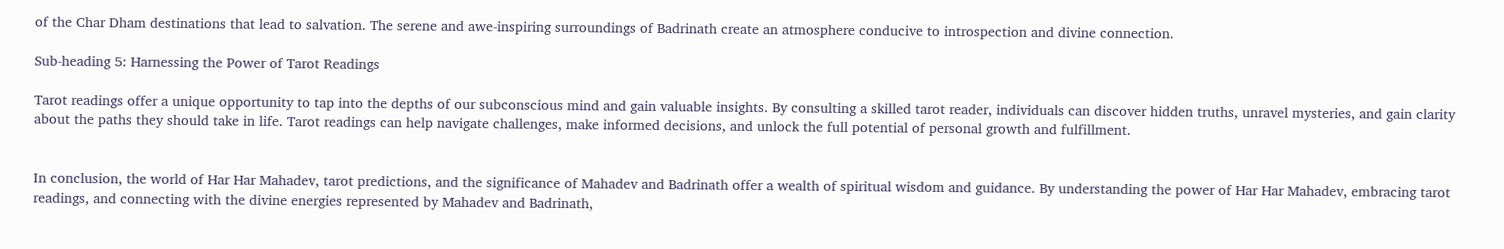of the Char Dham destinations that lead to salvation. The serene and awe-inspiring surroundings of Badrinath create an atmosphere conducive to introspection and divine connection.

Sub-heading 5: Harnessing the Power of Tarot Readings

Tarot readings offer a unique opportunity to tap into the depths of our subconscious mind and gain valuable insights. By consulting a skilled tarot reader, individuals can discover hidden truths, unravel mysteries, and gain clarity about the paths they should take in life. Tarot readings can help navigate challenges, make informed decisions, and unlock the full potential of personal growth and fulfillment.


In conclusion, the world of Har Har Mahadev, tarot predictions, and the significance of Mahadev and Badrinath offer a wealth of spiritual wisdom and guidance. By understanding the power of Har Har Mahadev, embracing tarot readings, and connecting with the divine energies represented by Mahadev and Badrinath,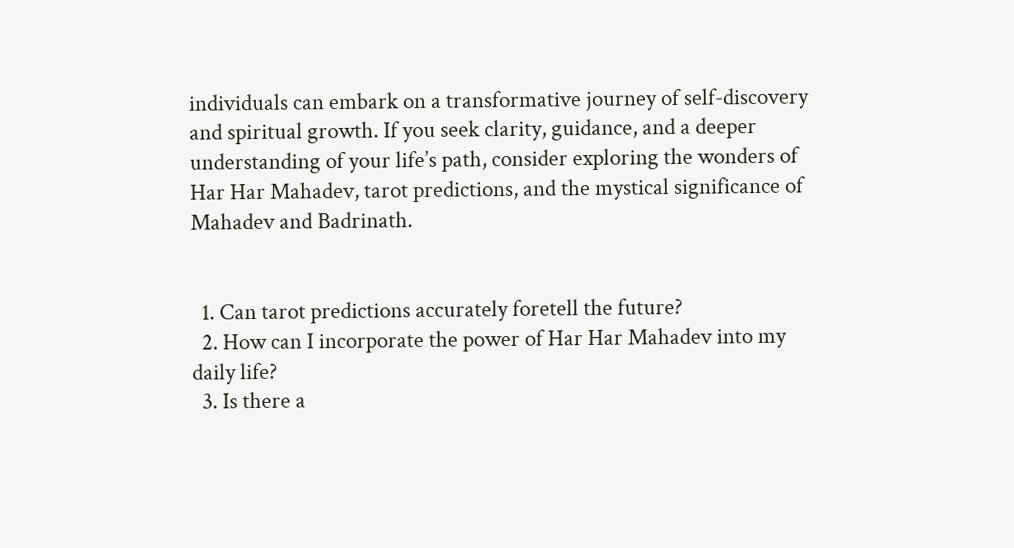individuals can embark on a transformative journey of self-discovery and spiritual growth. If you seek clarity, guidance, and a deeper understanding of your life’s path, consider exploring the wonders of Har Har Mahadev, tarot predictions, and the mystical significance of Mahadev and Badrinath.


  1. Can tarot predictions accurately foretell the future?
  2. How can I incorporate the power of Har Har Mahadev into my daily life?
  3. Is there a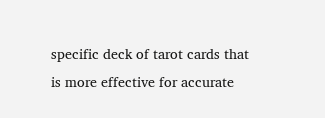specific deck of tarot cards that is more effective for accurate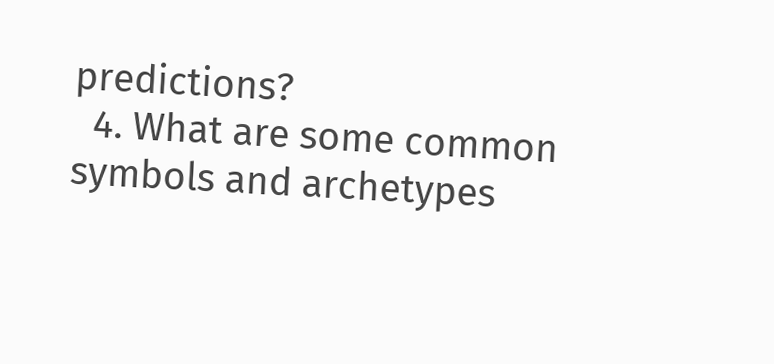predictions?
  4. What are some common symbols and archetypes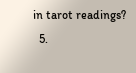in tarot readings?
  5.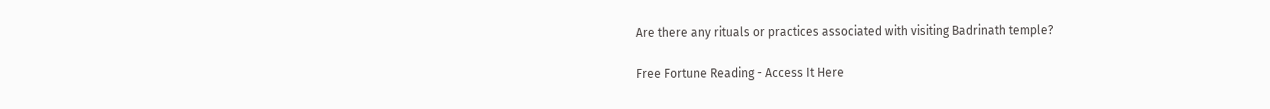Are there any rituals or practices associated with visiting Badrinath temple?

Free Fortune Reading - Access It Here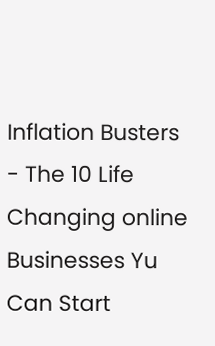Inflation Busters - The 10 Life Changing online Businesses Yu Can Start